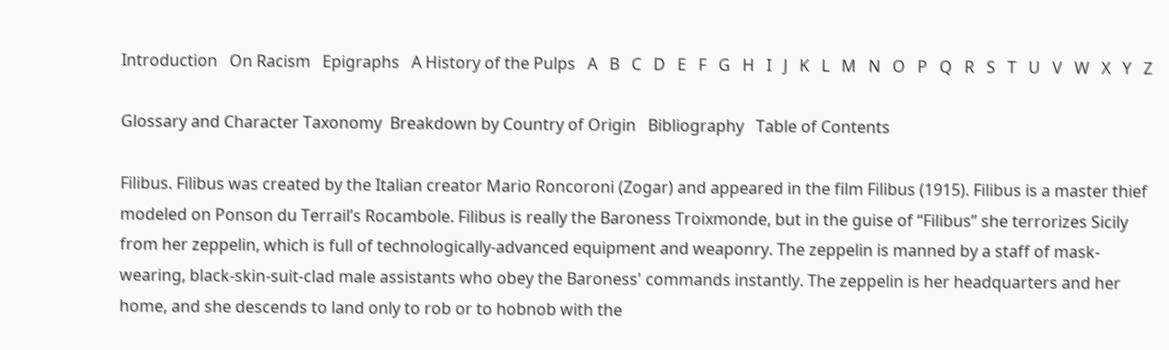Introduction   On Racism   Epigraphs   A History of the Pulps   A   B   C   D   E   F   G   H   I   J   K   L   M   N   O   P   Q   R   S   T   U   V   W   X   Y   Z

Glossary and Character Taxonomy  Breakdown by Country of Origin   Bibliography   Table of Contents

Filibus. Filibus was created by the Italian creator Mario Roncoroni (Zogar) and appeared in the film Filibus (1915). Filibus is a master thief modeled on Ponson du Terrail’s Rocambole. Filibus is really the Baroness Troixmonde, but in the guise of “Filibus” she terrorizes Sicily from her zeppelin, which is full of technologically-advanced equipment and weaponry. The zeppelin is manned by a staff of mask-wearing, black-skin-suit-clad male assistants who obey the Baroness' commands instantly. The zeppelin is her headquarters and her home, and she descends to land only to rob or to hobnob with the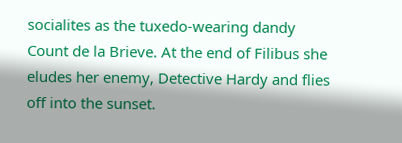socialites as the tuxedo-wearing dandy Count de la Brieve. At the end of Filibus she eludes her enemy, Detective Hardy and flies off into the sunset.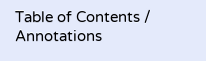Table of Contents / Annotations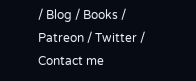/ Blog / Books / Patreon / Twitter / Contact me